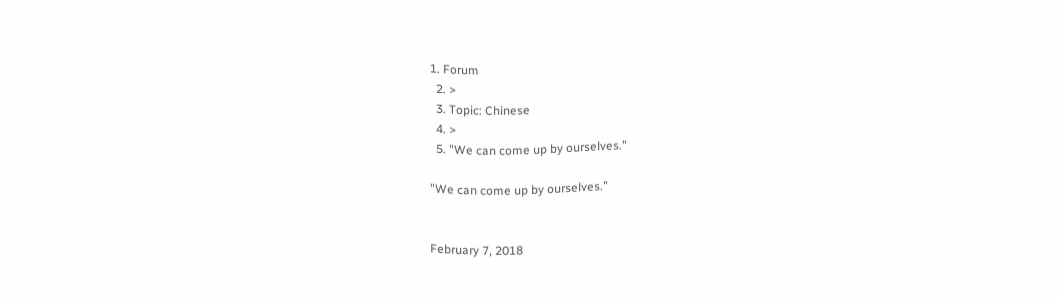1. Forum
  2. >
  3. Topic: Chinese
  4. >
  5. "We can come up by ourselves."

"We can come up by ourselves."


February 7, 2018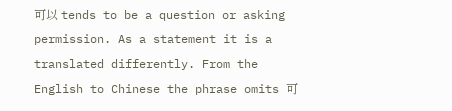可以 tends to be a question or asking permission. As a statement it is a translated differently. From the English to Chinese the phrase omits 可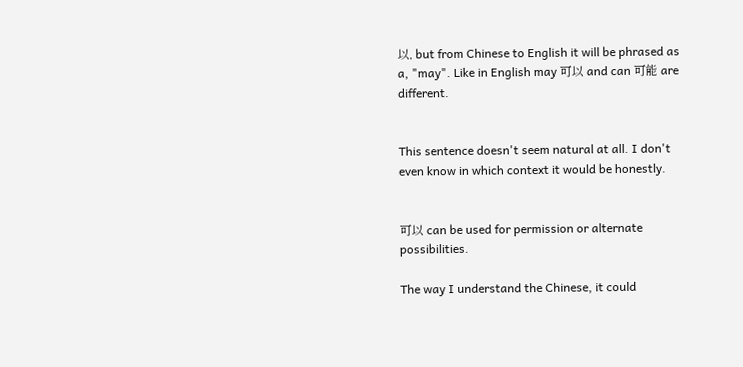以, but from Chinese to English it will be phrased as a, "may". Like in English may 可以 and can 可能 are different.


This sentence doesn't seem natural at all. I don't even know in which context it would be honestly.


可以 can be used for permission or alternate possibilities.

The way I understand the Chinese, it could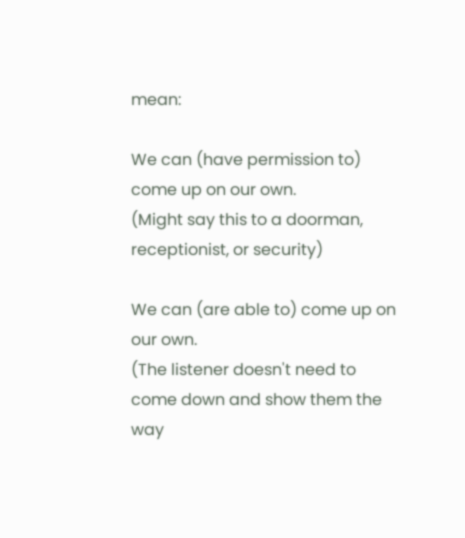mean:

We can (have permission to) come up on our own.
(Might say this to a doorman, receptionist, or security)

We can (are able to) come up on our own.
(The listener doesn't need to come down and show them the way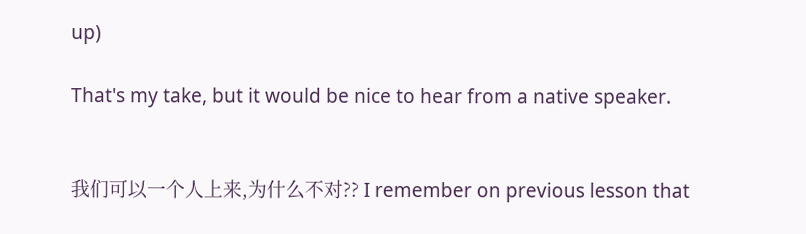up)

That's my take, but it would be nice to hear from a native speaker.


我们可以一个人上来,为什么不对?? I remember on previous lesson that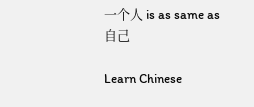一个人 is as same as 自己

Learn Chinese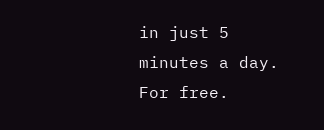in just 5 minutes a day. For free.